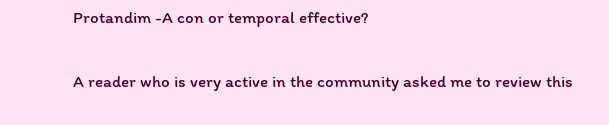Protandim -A con or temporal effective?

A reader who is very active in the community asked me to review this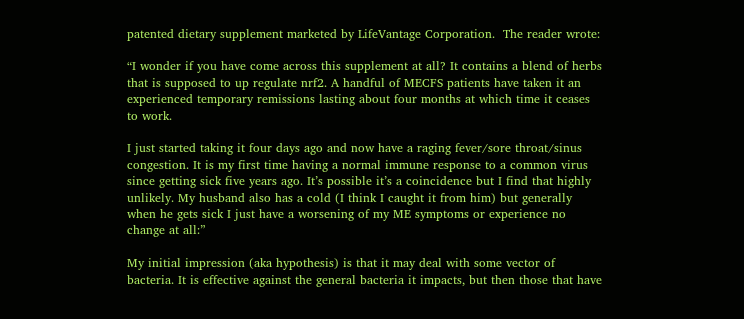patented dietary supplement marketed by LifeVantage Corporation.  The reader wrote:

“I wonder if you have come across this supplement at all? It contains a blend of herbs that is supposed to up regulate nrf2. A handful of MECFS patients have taken it an experienced temporary remissions lasting about four months at which time it ceases to work.

I just started taking it four days ago and now have a raging fever/sore throat/sinus congestion. It is my first time having a normal immune response to a common virus since getting sick five years ago. It’s possible it’s a coincidence but I find that highly unlikely. My husband also has a cold (I think I caught it from him) but generally when he gets sick I just have a worsening of my ME symptoms or experience no change at all:”

My initial impression (aka hypothesis) is that it may deal with some vector of bacteria. It is effective against the general bacteria it impacts, but then those that have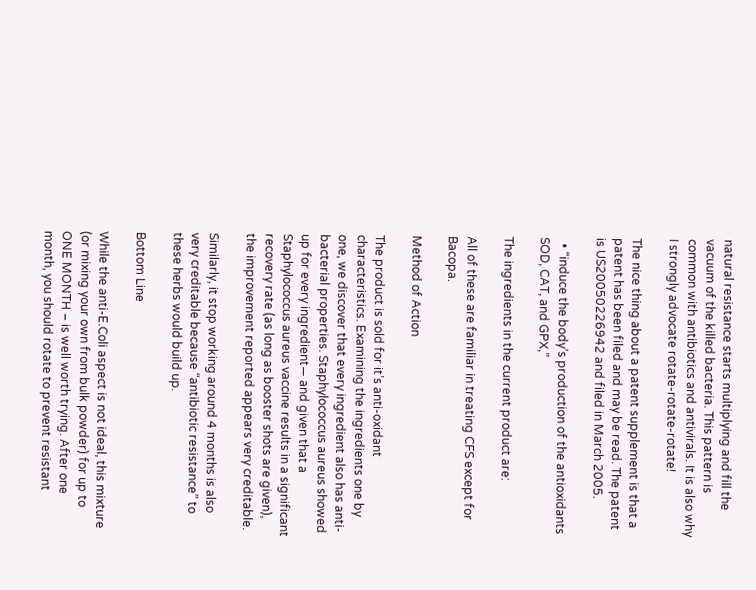natural resistance starts multiplying and fill the vacuum of the killed bacteria. This pattern is common with antibiotics and antivirals. It is also why I strongly advocate rotate-rotate-rotate!

The nice thing about a patent supplement is that a patent has been filed and may be read. The patent is US20050226942 and filed in March 2005.

  • “induce the body’s production of the antioxidants SOD, CAT, and GPX,”

The ingredients in the current product are:

All of these are familiar in treating CFS except for Bacopa.

Method of Action

The product is sold for it’s anti-oxidant characteristics. Examining the ingredients one by one, we discover that every ingredient also has anti-bacterial properties. Staphylococcus aureus showed up for every ingredient— and given that a Staphylococcus aureus vaccine results in a significant recovery rate (as long as booster shots are given), the improvement reported appears very creditable.

Similarly, it stop working around 4 months is also very creditable because “antibiotic resistance” to these herbs would build up.

Bottom Line

While the anti-E.Coli aspect is not ideal, this mixture (or mixing your own from bulk powder) for up to ONE MONTH – is well worth trying. After one month, you should rotate to prevent resistant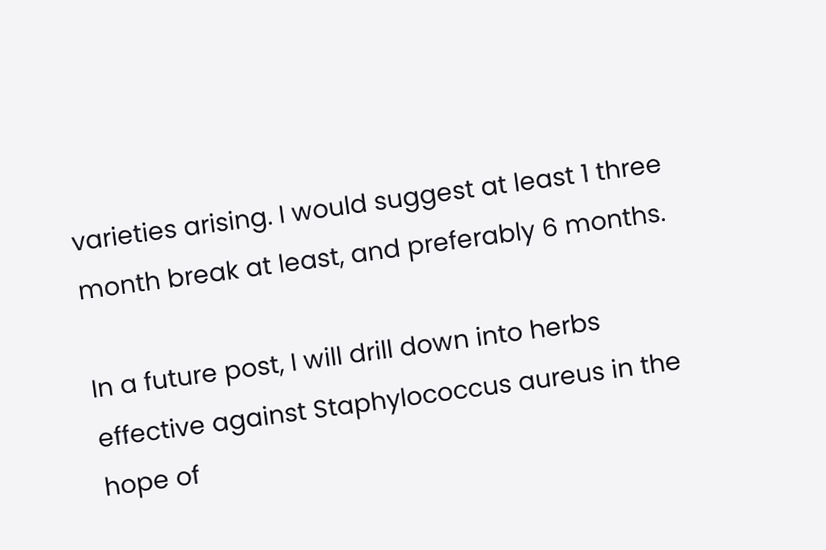varieties arising. I would suggest at least 1 three month break at least, and preferably 6 months.

In a future post, I will drill down into herbs effective against Staphylococcus aureus in the hope of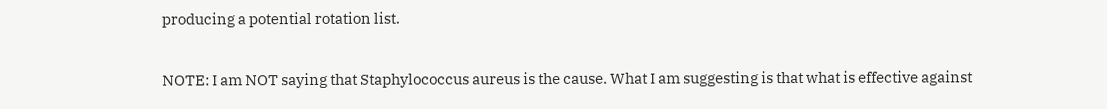producing a potential rotation list.

NOTE: I am NOT saying that Staphylococcus aureus is the cause. What I am suggesting is that what is effective against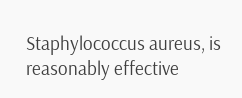Staphylococcus aureus, is reasonably effective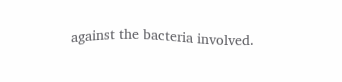against the bacteria involved.